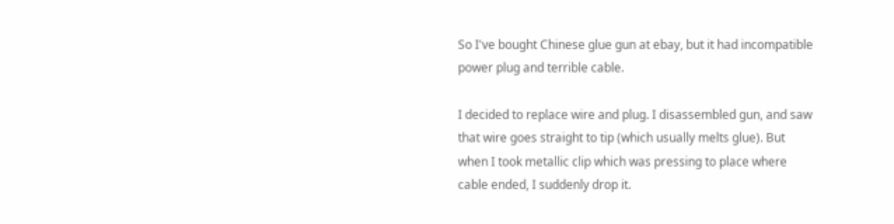So I've bought Chinese glue gun at ebay, but it had incompatible power plug and terrible cable.

I decided to replace wire and plug. I disassembled gun, and saw that wire goes straight to tip (which usually melts glue). But when I took metallic clip which was pressing to place where cable ended, I suddenly drop it.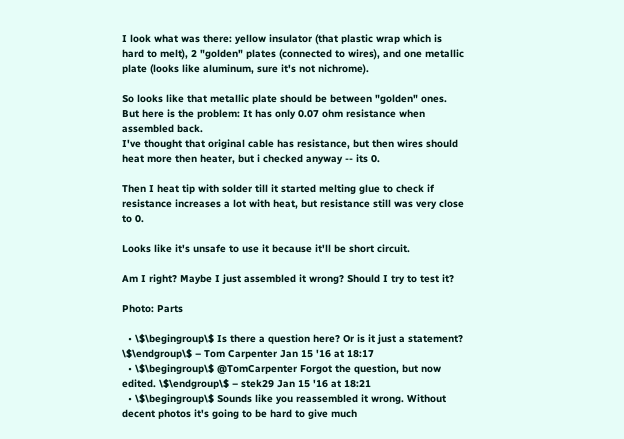I look what was there: yellow insulator (that plastic wrap which is hard to melt), 2 "golden" plates (connected to wires), and one metallic plate (looks like aluminum, sure it's not nichrome).

So looks like that metallic plate should be between "golden" ones. But here is the problem: It has only 0.07 ohm resistance when assembled back.
I've thought that original cable has resistance, but then wires should heat more then heater, but i checked anyway -- its 0.

Then I heat tip with solder till it started melting glue to check if resistance increases a lot with heat, but resistance still was very close to 0.

Looks like it's unsafe to use it because it'll be short circuit.

Am I right? Maybe I just assembled it wrong? Should I try to test it?

Photo: Parts

  • \$\begingroup\$ Is there a question here? Or is it just a statement? \$\endgroup\$ – Tom Carpenter Jan 15 '16 at 18:17
  • \$\begingroup\$ @TomCarpenter Forgot the question, but now edited. \$\endgroup\$ – stek29 Jan 15 '16 at 18:21
  • \$\begingroup\$ Sounds like you reassembled it wrong. Without decent photos it's going to be hard to give much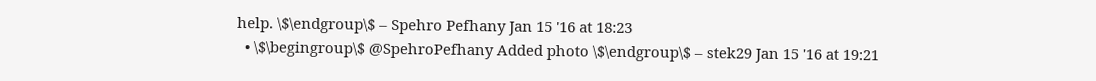help. \$\endgroup\$ – Spehro Pefhany Jan 15 '16 at 18:23
  • \$\begingroup\$ @SpehroPefhany Added photo \$\endgroup\$ – stek29 Jan 15 '16 at 19:21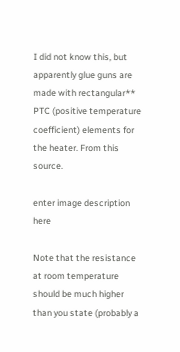I did not know this, but apparently glue guns are made with rectangular** PTC (positive temperature coefficient) elements for the heater. From this source.

enter image description here

Note that the resistance at room temperature should be much higher than you state (probably a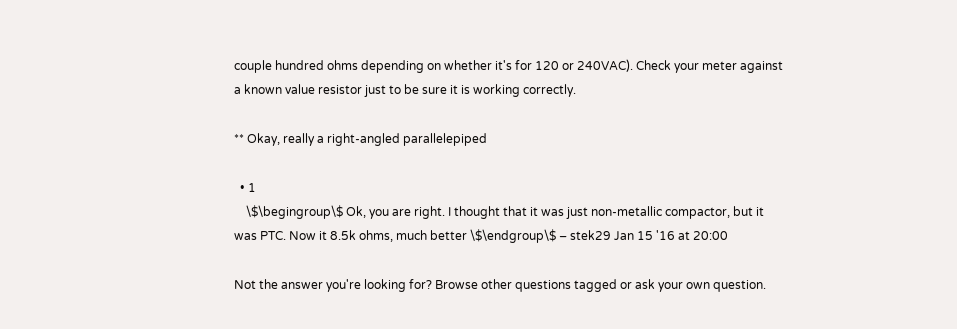couple hundred ohms depending on whether it's for 120 or 240VAC). Check your meter against a known value resistor just to be sure it is working correctly.

** Okay, really a right-angled parallelepiped

  • 1
    \$\begingroup\$ Ok, you are right. I thought that it was just non-metallic compactor, but it was PTC. Now it 8.5k ohms, much better \$\endgroup\$ – stek29 Jan 15 '16 at 20:00

Not the answer you're looking for? Browse other questions tagged or ask your own question.